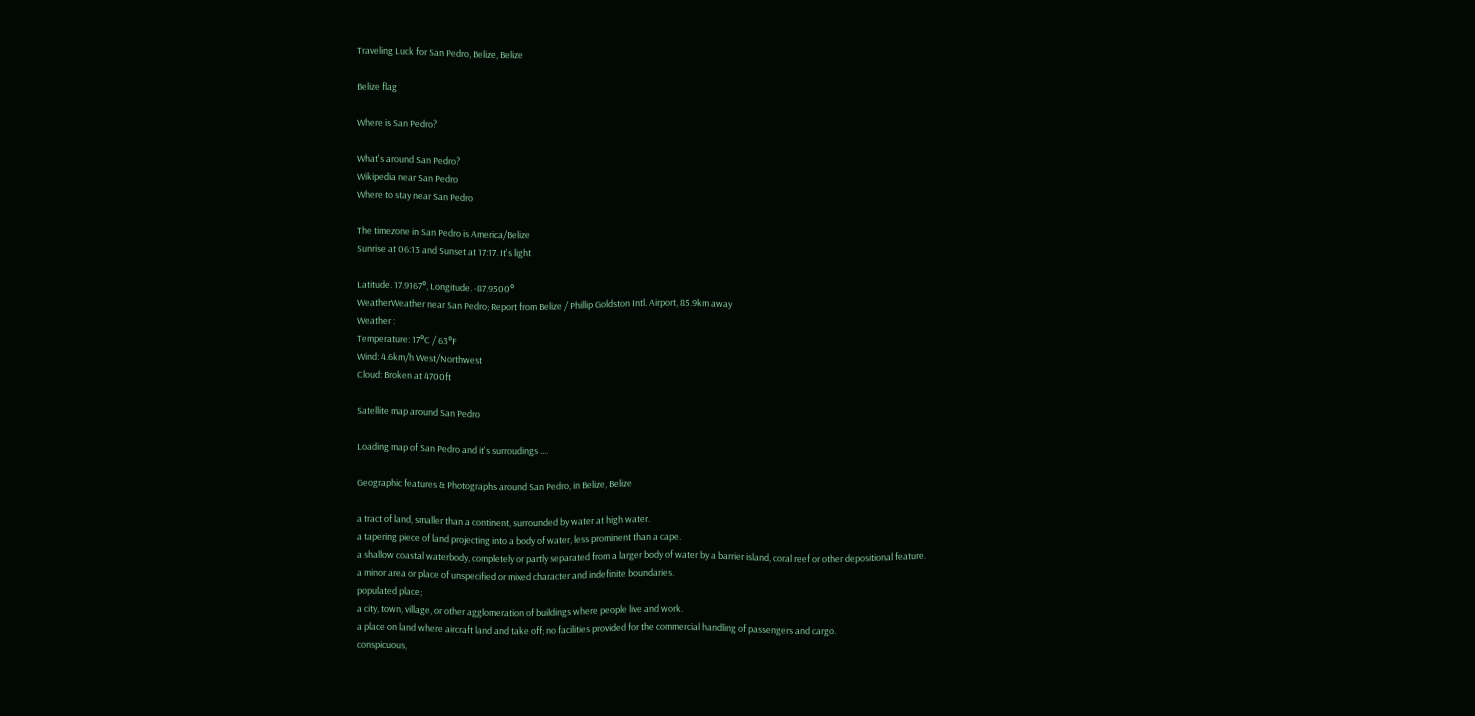Traveling Luck for San Pedro, Belize, Belize

Belize flag

Where is San Pedro?

What's around San Pedro?
Wikipedia near San Pedro
Where to stay near San Pedro

The timezone in San Pedro is America/Belize
Sunrise at 06:13 and Sunset at 17:17. It's light

Latitude. 17.9167°, Longitude. -87.9500°
WeatherWeather near San Pedro; Report from Belize / Phillip Goldston Intl. Airport, 85.9km away
Weather :
Temperature: 17°C / 63°F
Wind: 4.6km/h West/Northwest
Cloud: Broken at 4700ft

Satellite map around San Pedro

Loading map of San Pedro and it's surroudings ....

Geographic features & Photographs around San Pedro, in Belize, Belize

a tract of land, smaller than a continent, surrounded by water at high water.
a tapering piece of land projecting into a body of water, less prominent than a cape.
a shallow coastal waterbody, completely or partly separated from a larger body of water by a barrier island, coral reef or other depositional feature.
a minor area or place of unspecified or mixed character and indefinite boundaries.
populated place;
a city, town, village, or other agglomeration of buildings where people live and work.
a place on land where aircraft land and take off; no facilities provided for the commercial handling of passengers and cargo.
conspicuous,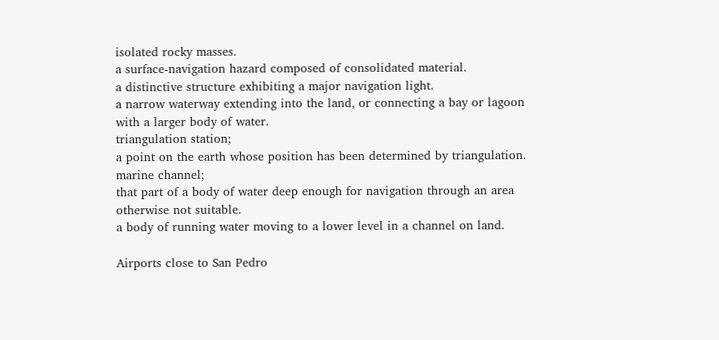isolated rocky masses.
a surface-navigation hazard composed of consolidated material.
a distinctive structure exhibiting a major navigation light.
a narrow waterway extending into the land, or connecting a bay or lagoon with a larger body of water.
triangulation station;
a point on the earth whose position has been determined by triangulation.
marine channel;
that part of a body of water deep enough for navigation through an area otherwise not suitable.
a body of running water moving to a lower level in a channel on land.

Airports close to San Pedro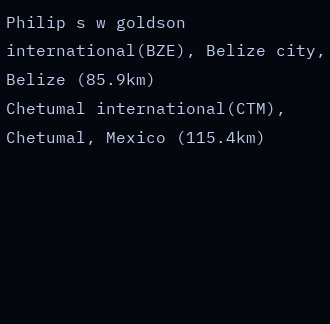Philip s w goldson international(BZE), Belize city, Belize (85.9km)
Chetumal international(CTM), Chetumal, Mexico (115.4km)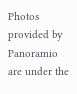Photos provided by Panoramio are under the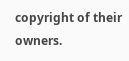copyright of their owners.